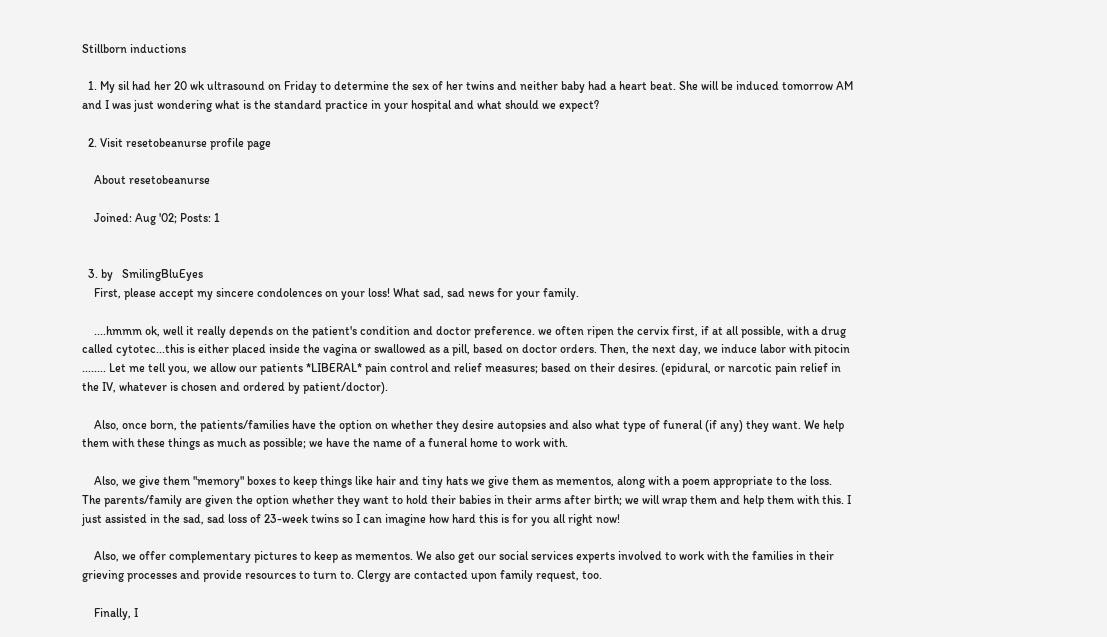Stillborn inductions

  1. My sil had her 20 wk ultrasound on Friday to determine the sex of her twins and neither baby had a heart beat. She will be induced tomorrow AM and I was just wondering what is the standard practice in your hospital and what should we expect?

  2. Visit resetobeanurse profile page

    About resetobeanurse

    Joined: Aug '02; Posts: 1


  3. by   SmilingBluEyes
    First, please accept my sincere condolences on your loss! What sad, sad news for your family.

    ....hmmm ok, well it really depends on the patient's condition and doctor preference. we often ripen the cervix first, if at all possible, with a drug called cytotec...this is either placed inside the vagina or swallowed as a pill, based on doctor orders. Then, the next day, we induce labor with pitocin ........ Let me tell you, we allow our patients *LIBERAL* pain control and relief measures; based on their desires. (epidural, or narcotic pain relief in the IV, whatever is chosen and ordered by patient/doctor).

    Also, once born, the patients/families have the option on whether they desire autopsies and also what type of funeral (if any) they want. We help them with these things as much as possible; we have the name of a funeral home to work with.

    Also, we give them "memory" boxes to keep things like hair and tiny hats we give them as mementos, along with a poem appropriate to the loss. The parents/family are given the option whether they want to hold their babies in their arms after birth; we will wrap them and help them with this. I just assisted in the sad, sad loss of 23-week twins so I can imagine how hard this is for you all right now!

    Also, we offer complementary pictures to keep as mementos. We also get our social services experts involved to work with the families in their grieving processes and provide resources to turn to. Clergy are contacted upon family request, too.

    Finally, I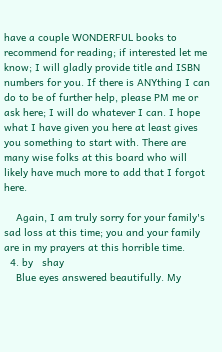have a couple WONDERFUL books to recommend for reading; if interested let me know; I will gladly provide title and ISBN numbers for you. If there is ANYthing I can do to be of further help, please PM me or ask here; I will do whatever I can. I hope what I have given you here at least gives you something to start with. There are many wise folks at this board who will likely have much more to add that I forgot here.

    Again, I am truly sorry for your family's sad loss at this time; you and your family are in my prayers at this horrible time.
  4. by   shay
    Blue eyes answered beautifully. My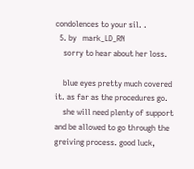condolences to your sil. .
  5. by   mark_LD_RN
    sorry to hear about her loss.

    blue eyes pretty much covered it. as far as the procedures go.
    she will need plenty of support and be allowed to go through the greiving process. good luck,